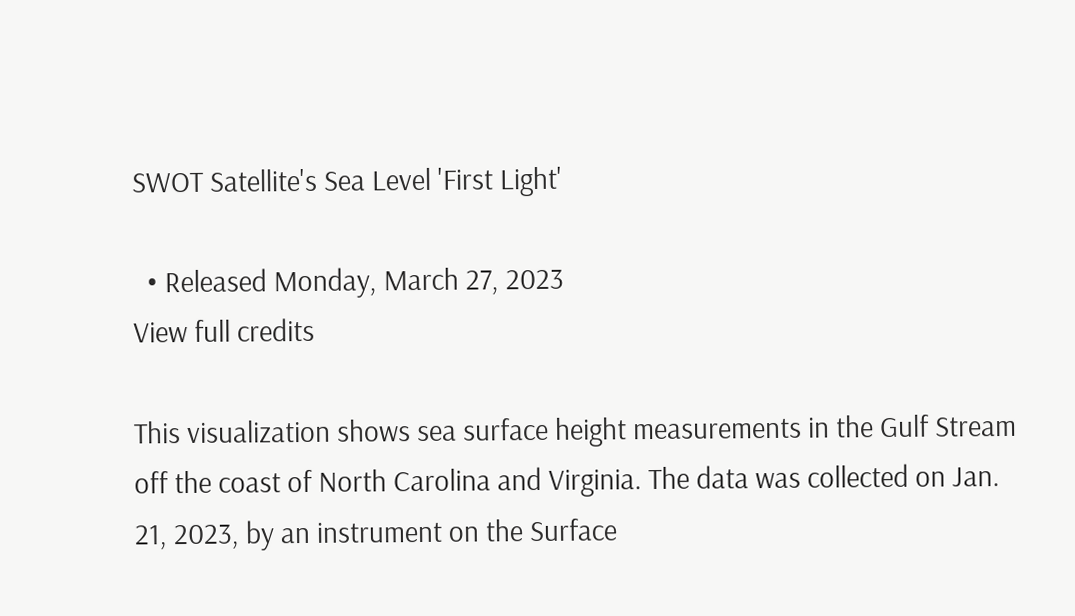SWOT Satellite's Sea Level 'First Light'

  • Released Monday, March 27, 2023
View full credits

This visualization shows sea surface height measurements in the Gulf Stream off the coast of North Carolina and Virginia. The data was collected on Jan. 21, 2023, by an instrument on the Surface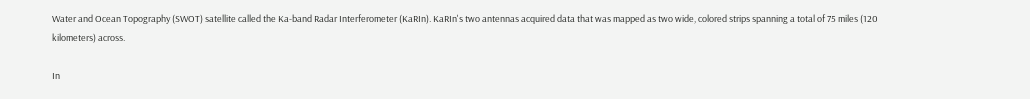Water and Ocean Topography (SWOT) satellite called the Ka-band Radar Interferometer (KaRIn). KaRIn's two antennas acquired data that was mapped as two wide, colored strips spanning a total of 75 miles (120 kilometers) across.

In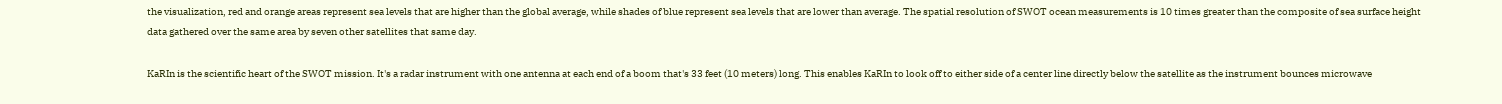the visualization, red and orange areas represent sea levels that are higher than the global average, while shades of blue represent sea levels that are lower than average. The spatial resolution of SWOT ocean measurements is 10 times greater than the composite of sea surface height data gathered over the same area by seven other satellites that same day.

KaRIn is the scientific heart of the SWOT mission. It's a radar instrument with one antenna at each end of a boom that's 33 feet (10 meters) long. This enables KaRIn to look off to either side of a center line directly below the satellite as the instrument bounces microwave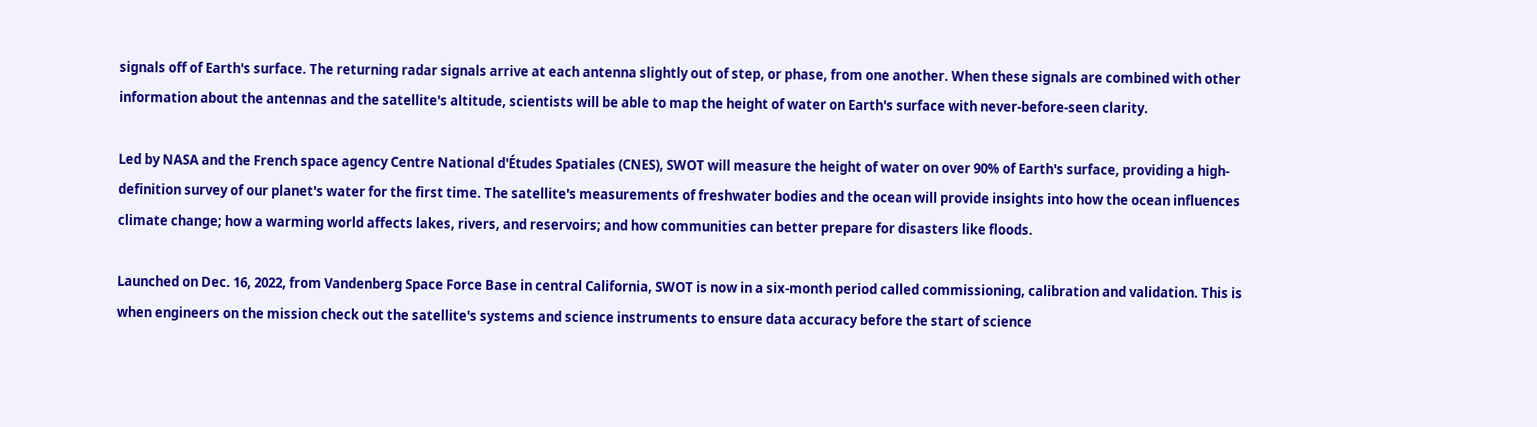signals off of Earth's surface. The returning radar signals arrive at each antenna slightly out of step, or phase, from one another. When these signals are combined with other information about the antennas and the satellite's altitude, scientists will be able to map the height of water on Earth's surface with never-before-seen clarity.

Led by NASA and the French space agency Centre National d'Études Spatiales (CNES), SWOT will measure the height of water on over 90% of Earth's surface, providing a high-definition survey of our planet's water for the first time. The satellite's measurements of freshwater bodies and the ocean will provide insights into how the ocean influences climate change; how a warming world affects lakes, rivers, and reservoirs; and how communities can better prepare for disasters like floods.

Launched on Dec. 16, 2022, from Vandenberg Space Force Base in central California, SWOT is now in a six-month period called commissioning, calibration and validation. This is when engineers on the mission check out the satellite's systems and science instruments to ensure data accuracy before the start of science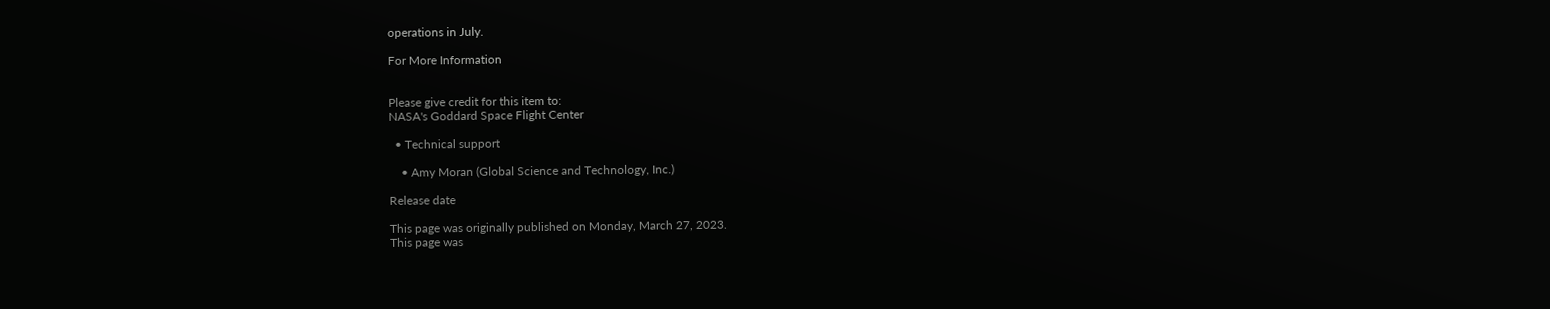operations in July.

For More Information


Please give credit for this item to:
NASA's Goddard Space Flight Center

  • Technical support

    • Amy Moran (Global Science and Technology, Inc.)

Release date

This page was originally published on Monday, March 27, 2023.
This page was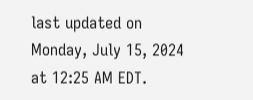last updated on Monday, July 15, 2024 at 12:25 AM EDT.